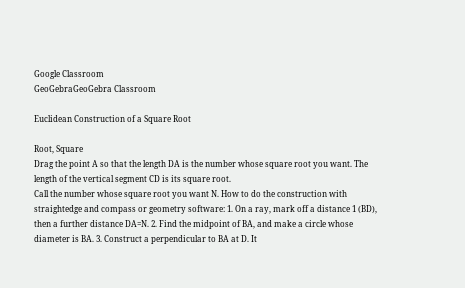Google Classroom
GeoGebraGeoGebra Classroom

Euclidean Construction of a Square Root

Root, Square
Drag the point A so that the length DA is the number whose square root you want. The length of the vertical segment CD is its square root.
Call the number whose square root you want N. How to do the construction with straightedge and compass or geometry software: 1. On a ray, mark off a distance 1 (BD), then a further distance DA=N. 2. Find the midpoint of BA, and make a circle whose diameter is BA. 3. Construct a perpendicular to BA at D. It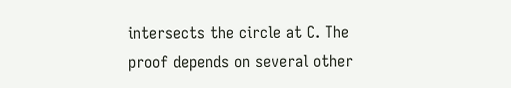intersects the circle at C. The proof depends on several other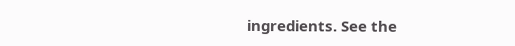ingredients. See the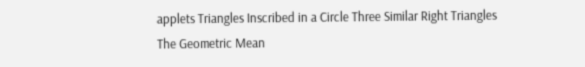applets Triangles Inscribed in a Circle Three Similar Right Triangles The Geometric Mean